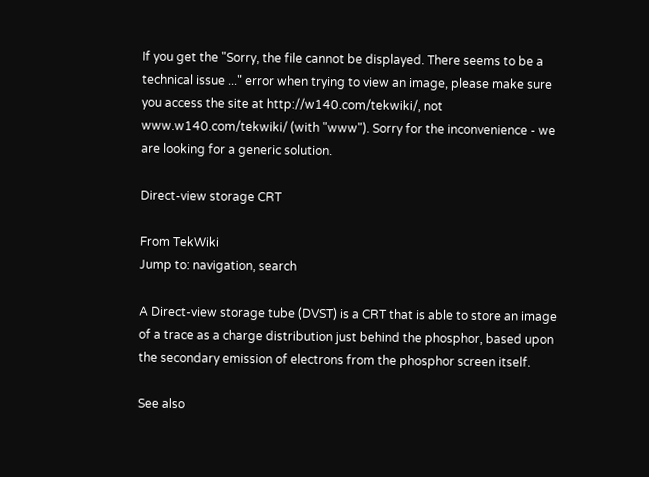If you get the "Sorry, the file cannot be displayed. There seems to be a technical issue ..." error when trying to view an image, please make sure you access the site at http://w140.com/tekwiki/, not www.w140.com/tekwiki/ (with "www"). Sorry for the inconvenience - we are looking for a generic solution.

Direct-view storage CRT

From TekWiki
Jump to: navigation, search

A Direct-view storage tube (DVST) is a CRT that is able to store an image of a trace as a charge distribution just behind the phosphor, based upon the secondary emission of electrons from the phosphor screen itself.

See also